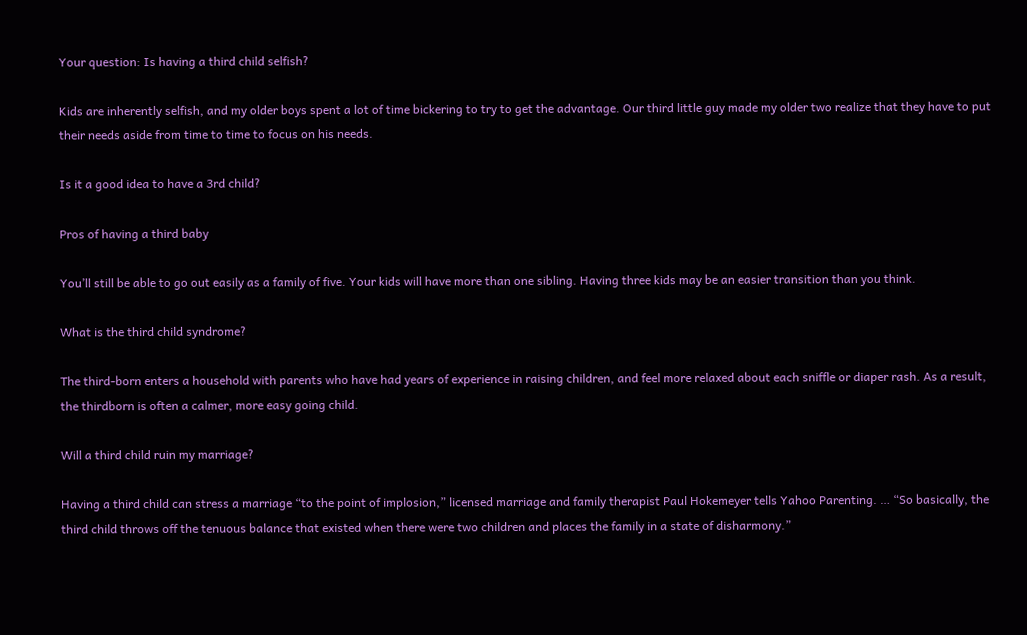Your question: Is having a third child selfish?

Kids are inherently selfish, and my older boys spent a lot of time bickering to try to get the advantage. Our third little guy made my older two realize that they have to put their needs aside from time to time to focus on his needs.

Is it a good idea to have a 3rd child?

Pros of having a third baby

You’ll still be able to go out easily as a family of five. Your kids will have more than one sibling. Having three kids may be an easier transition than you think.

What is the third child syndrome?

The third-born enters a household with parents who have had years of experience in raising children, and feel more relaxed about each sniffle or diaper rash. As a result, the thirdborn is often a calmer, more easy going child.

Will a third child ruin my marriage?

Having a third child can stress a marriage “to the point of implosion,” licensed marriage and family therapist Paul Hokemeyer tells Yahoo Parenting. … “So basically, the third child throws off the tenuous balance that existed when there were two children and places the family in a state of disharmony.”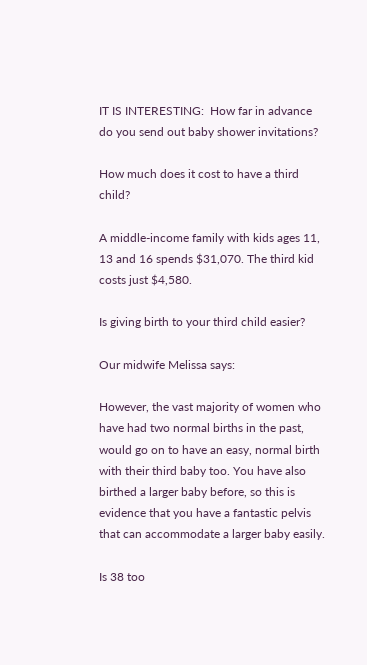IT IS INTERESTING:  How far in advance do you send out baby shower invitations?

How much does it cost to have a third child?

A middle-income family with kids ages 11, 13 and 16 spends $31,070. The third kid costs just $4,580.

Is giving birth to your third child easier?

Our midwife Melissa says:

However, the vast majority of women who have had two normal births in the past, would go on to have an easy, normal birth with their third baby too. You have also birthed a larger baby before, so this is evidence that you have a fantastic pelvis that can accommodate a larger baby easily.

Is 38 too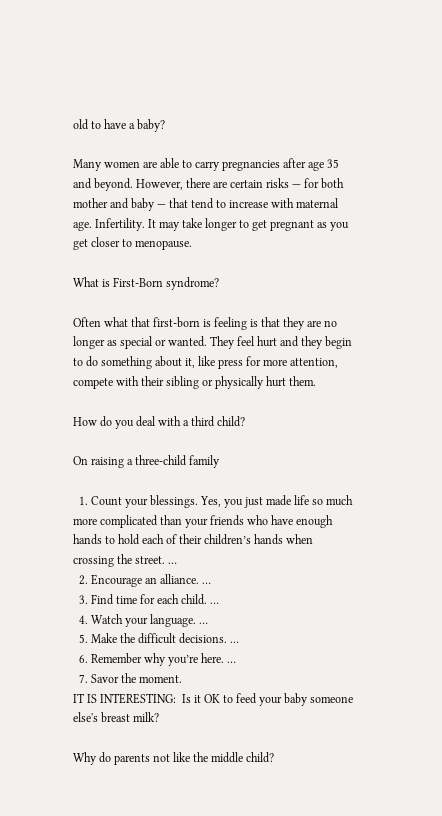old to have a baby?

Many women are able to carry pregnancies after age 35 and beyond. However, there are certain risks — for both mother and baby — that tend to increase with maternal age. Infertility. It may take longer to get pregnant as you get closer to menopause.

What is First-Born syndrome?

Often what that first-born is feeling is that they are no longer as special or wanted. They feel hurt and they begin to do something about it, like press for more attention, compete with their sibling or physically hurt them.

How do you deal with a third child?

On raising a three-child family

  1. Count your blessings. Yes, you just made life so much more complicated than your friends who have enough hands to hold each of their children’s hands when crossing the street. …
  2. Encourage an alliance. …
  3. Find time for each child. …
  4. Watch your language. …
  5. Make the difficult decisions. …
  6. Remember why you’re here. …
  7. Savor the moment.
IT IS INTERESTING:  Is it OK to feed your baby someone else's breast milk?

Why do parents not like the middle child?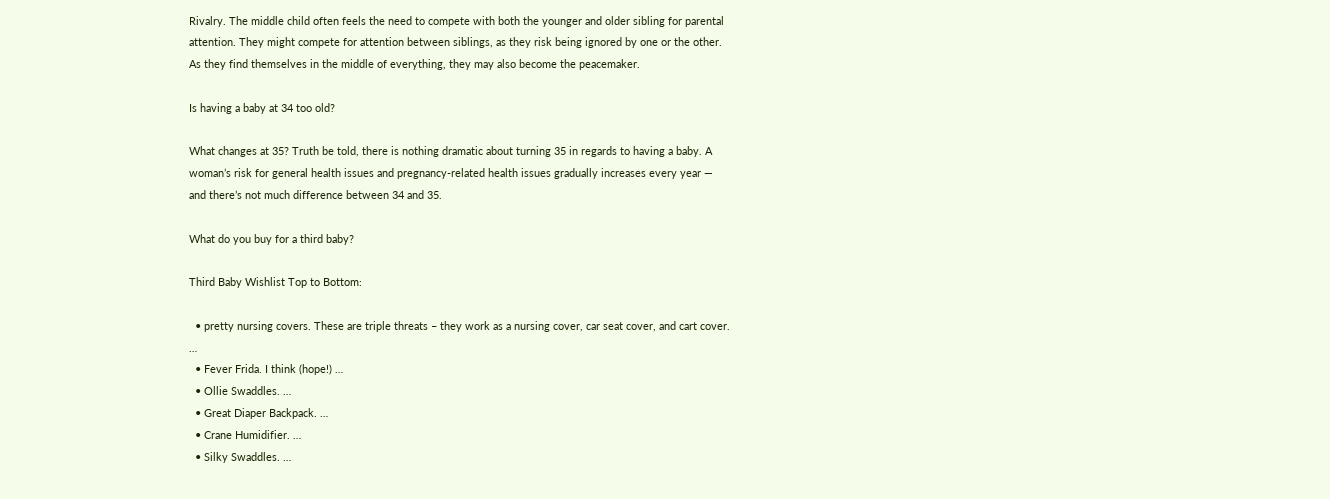Rivalry. The middle child often feels the need to compete with both the younger and older sibling for parental attention. They might compete for attention between siblings, as they risk being ignored by one or the other. As they find themselves in the middle of everything, they may also become the peacemaker.

Is having a baby at 34 too old?

What changes at 35? Truth be told, there is nothing dramatic about turning 35 in regards to having a baby. A woman’s risk for general health issues and pregnancy-related health issues gradually increases every year — and there’s not much difference between 34 and 35.

What do you buy for a third baby?

Third Baby Wishlist Top to Bottom:

  • pretty nursing covers. These are triple threats – they work as a nursing cover, car seat cover, and cart cover. …
  • Fever Frida. I think (hope!) …
  • Ollie Swaddles. …
  • Great Diaper Backpack. …
  • Crane Humidifier. …
  • Silky Swaddles. …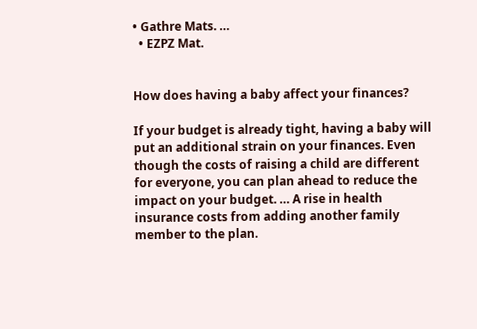• Gathre Mats. …
  • EZPZ Mat.


How does having a baby affect your finances?

If your budget is already tight, having a baby will put an additional strain on your finances. Even though the costs of raising a child are different for everyone, you can plan ahead to reduce the impact on your budget. … A rise in health insurance costs from adding another family member to the plan.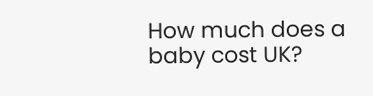How much does a baby cost UK?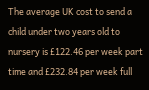The average UK cost to send a child under two years old to nursery is £122.46 per week part time and £232.84 per week full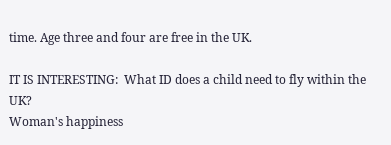time. Age three and four are free in the UK.

IT IS INTERESTING:  What ID does a child need to fly within the UK?
Woman's happiness